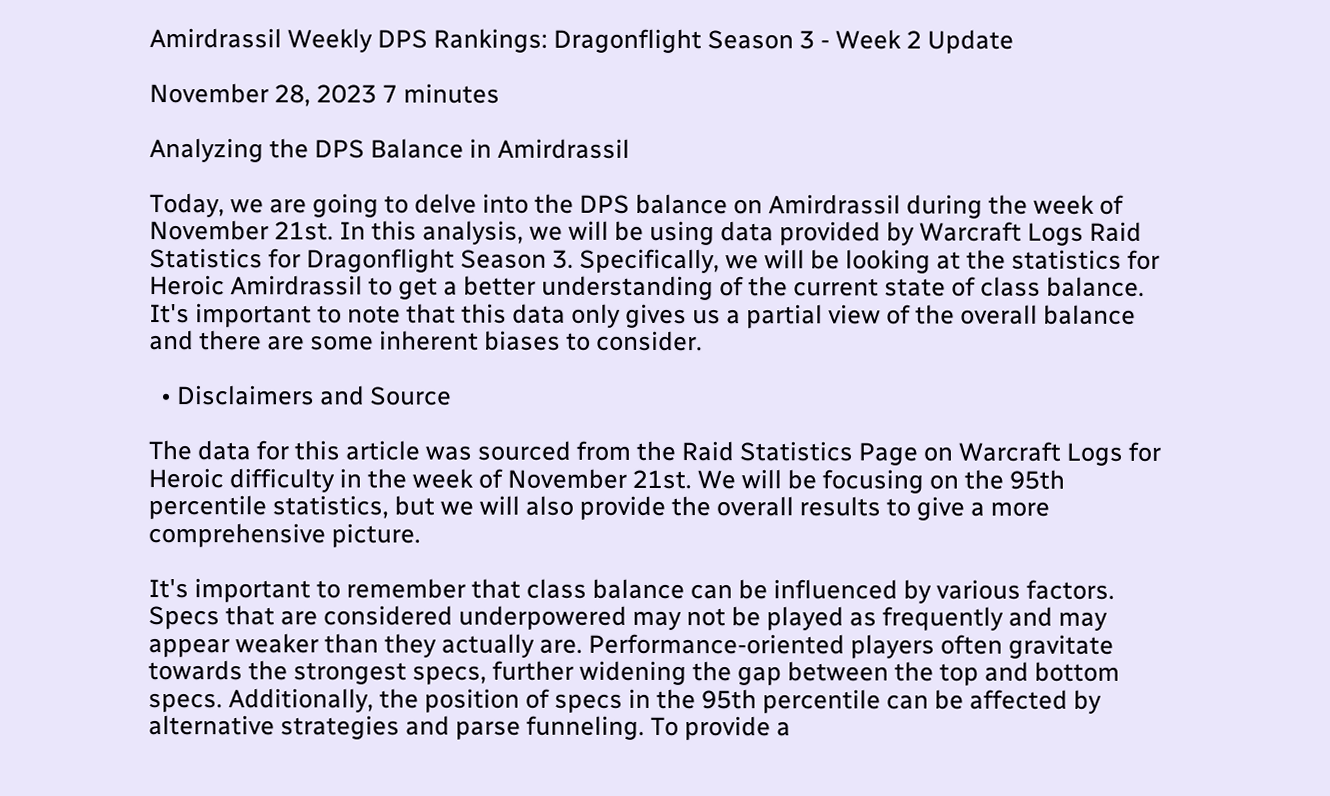Amirdrassil Weekly DPS Rankings: Dragonflight Season 3 - Week 2 Update

November 28, 2023 7 minutes

Analyzing the DPS Balance in Amirdrassil

Today, we are going to delve into the DPS balance on Amirdrassil during the week of November 21st. In this analysis, we will be using data provided by Warcraft Logs Raid Statistics for Dragonflight Season 3. Specifically, we will be looking at the statistics for Heroic Amirdrassil to get a better understanding of the current state of class balance. It's important to note that this data only gives us a partial view of the overall balance and there are some inherent biases to consider.

  • Disclaimers and Source

The data for this article was sourced from the Raid Statistics Page on Warcraft Logs for Heroic difficulty in the week of November 21st. We will be focusing on the 95th percentile statistics, but we will also provide the overall results to give a more comprehensive picture.

It's important to remember that class balance can be influenced by various factors. Specs that are considered underpowered may not be played as frequently and may appear weaker than they actually are. Performance-oriented players often gravitate towards the strongest specs, further widening the gap between the top and bottom specs. Additionally, the position of specs in the 95th percentile can be affected by alternative strategies and parse funneling. To provide a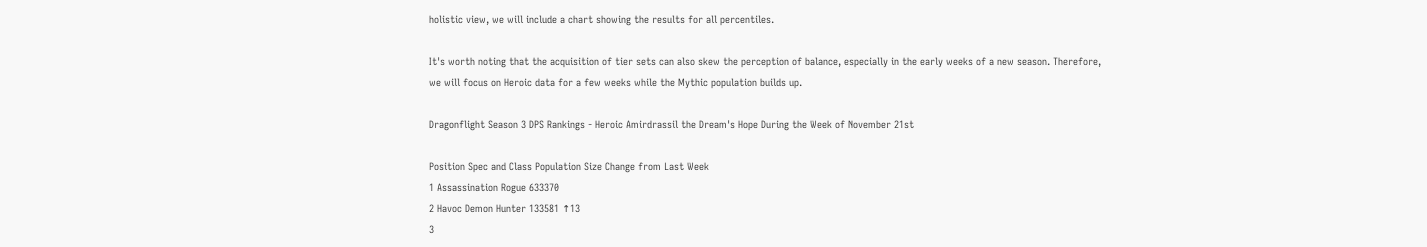holistic view, we will include a chart showing the results for all percentiles.

It's worth noting that the acquisition of tier sets can also skew the perception of balance, especially in the early weeks of a new season. Therefore, we will focus on Heroic data for a few weeks while the Mythic population builds up.

Dragonflight Season 3 DPS Rankings - Heroic Amirdrassil the Dream's Hope During the Week of November 21st

Position Spec and Class Population Size Change from Last Week
1 Assassination Rogue 633370
2 Havoc Demon Hunter 133581 ↑13
3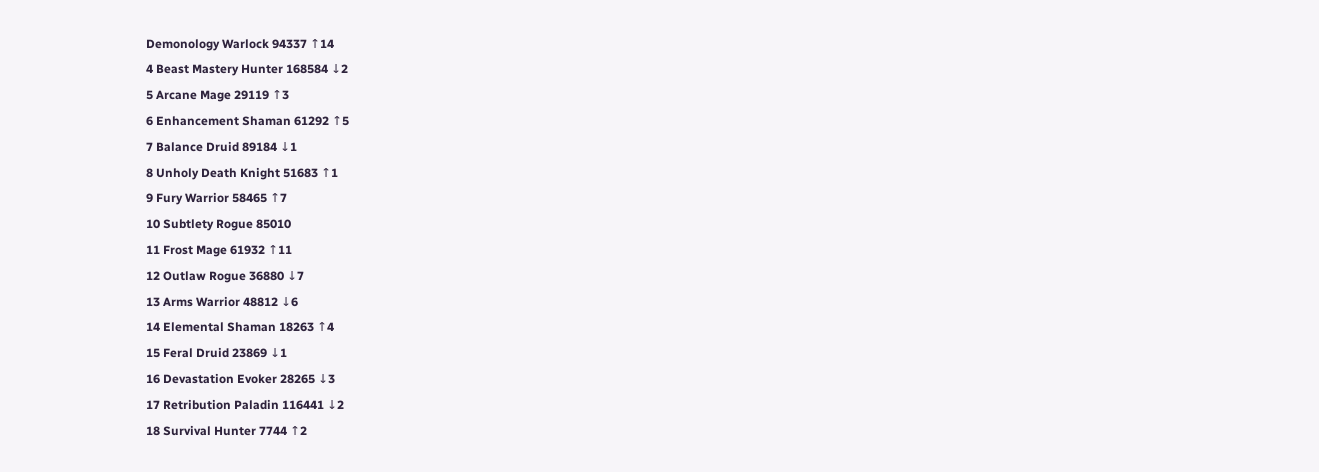Demonology Warlock 94337 ↑14
4 Beast Mastery Hunter 168584 ↓2
5 Arcane Mage 29119 ↑3
6 Enhancement Shaman 61292 ↑5
7 Balance Druid 89184 ↓1
8 Unholy Death Knight 51683 ↑1
9 Fury Warrior 58465 ↑7
10 Subtlety Rogue 85010
11 Frost Mage 61932 ↑11
12 Outlaw Rogue 36880 ↓7
13 Arms Warrior 48812 ↓6
14 Elemental Shaman 18263 ↑4
15 Feral Druid 23869 ↓1
16 Devastation Evoker 28265 ↓3
17 Retribution Paladin 116441 ↓2
18 Survival Hunter 7744 ↑2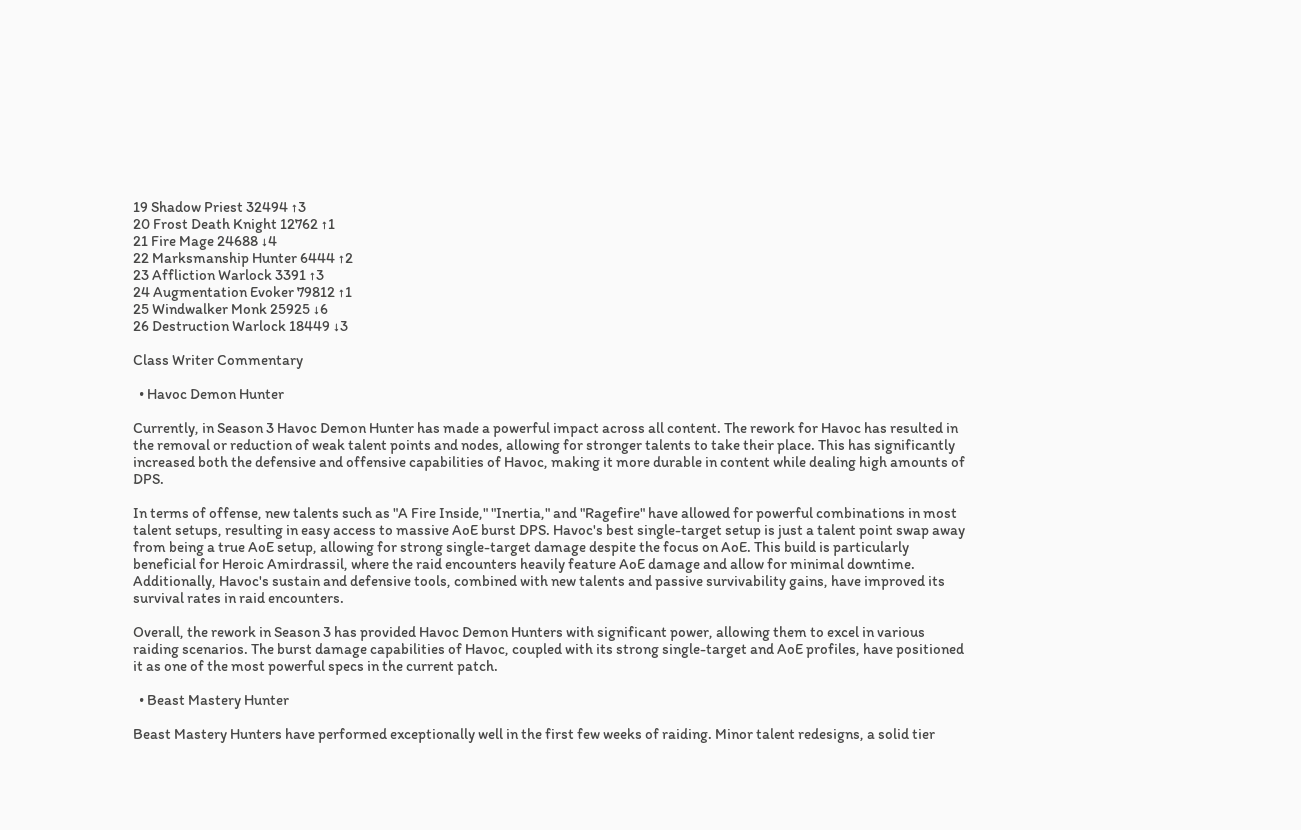19 Shadow Priest 32494 ↑3
20 Frost Death Knight 12762 ↑1
21 Fire Mage 24688 ↓4
22 Marksmanship Hunter 6444 ↑2
23 Affliction Warlock 3391 ↑3
24 Augmentation Evoker 79812 ↑1
25 Windwalker Monk 25925 ↓6
26 Destruction Warlock 18449 ↓3

Class Writer Commentary

  • Havoc Demon Hunter

Currently, in Season 3 Havoc Demon Hunter has made a powerful impact across all content. The rework for Havoc has resulted in the removal or reduction of weak talent points and nodes, allowing for stronger talents to take their place. This has significantly increased both the defensive and offensive capabilities of Havoc, making it more durable in content while dealing high amounts of DPS.

In terms of offense, new talents such as "A Fire Inside," "Inertia," and "Ragefire" have allowed for powerful combinations in most talent setups, resulting in easy access to massive AoE burst DPS. Havoc's best single-target setup is just a talent point swap away from being a true AoE setup, allowing for strong single-target damage despite the focus on AoE. This build is particularly beneficial for Heroic Amirdrassil, where the raid encounters heavily feature AoE damage and allow for minimal downtime. Additionally, Havoc's sustain and defensive tools, combined with new talents and passive survivability gains, have improved its survival rates in raid encounters.

Overall, the rework in Season 3 has provided Havoc Demon Hunters with significant power, allowing them to excel in various raiding scenarios. The burst damage capabilities of Havoc, coupled with its strong single-target and AoE profiles, have positioned it as one of the most powerful specs in the current patch.

  • Beast Mastery Hunter

Beast Mastery Hunters have performed exceptionally well in the first few weeks of raiding. Minor talent redesigns, a solid tier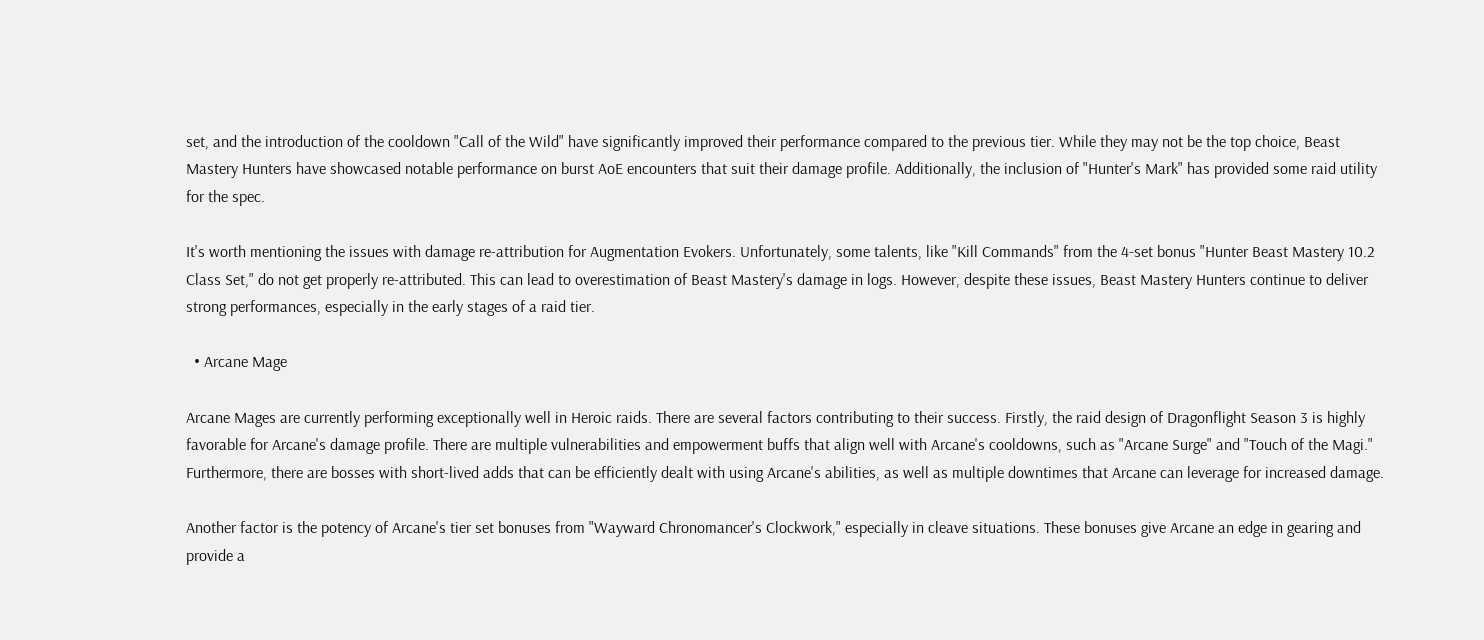set, and the introduction of the cooldown "Call of the Wild" have significantly improved their performance compared to the previous tier. While they may not be the top choice, Beast Mastery Hunters have showcased notable performance on burst AoE encounters that suit their damage profile. Additionally, the inclusion of "Hunter's Mark" has provided some raid utility for the spec.

It's worth mentioning the issues with damage re-attribution for Augmentation Evokers. Unfortunately, some talents, like "Kill Commands" from the 4-set bonus "Hunter Beast Mastery 10.2 Class Set," do not get properly re-attributed. This can lead to overestimation of Beast Mastery's damage in logs. However, despite these issues, Beast Mastery Hunters continue to deliver strong performances, especially in the early stages of a raid tier.

  • Arcane Mage

Arcane Mages are currently performing exceptionally well in Heroic raids. There are several factors contributing to their success. Firstly, the raid design of Dragonflight Season 3 is highly favorable for Arcane's damage profile. There are multiple vulnerabilities and empowerment buffs that align well with Arcane's cooldowns, such as "Arcane Surge" and "Touch of the Magi." Furthermore, there are bosses with short-lived adds that can be efficiently dealt with using Arcane's abilities, as well as multiple downtimes that Arcane can leverage for increased damage.

Another factor is the potency of Arcane's tier set bonuses from "Wayward Chronomancer's Clockwork," especially in cleave situations. These bonuses give Arcane an edge in gearing and provide a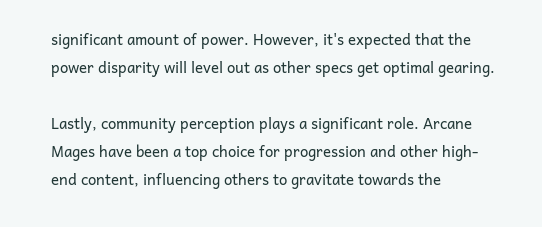significant amount of power. However, it's expected that the power disparity will level out as other specs get optimal gearing.

Lastly, community perception plays a significant role. Arcane Mages have been a top choice for progression and other high-end content, influencing others to gravitate towards the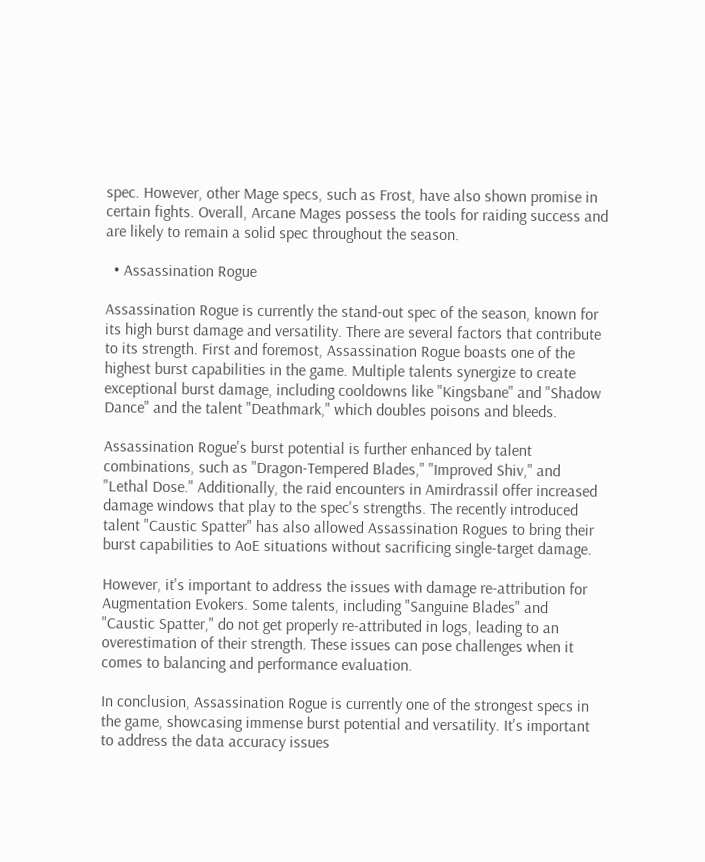spec. However, other Mage specs, such as Frost, have also shown promise in certain fights. Overall, Arcane Mages possess the tools for raiding success and are likely to remain a solid spec throughout the season.

  • Assassination Rogue

Assassination Rogue is currently the stand-out spec of the season, known for its high burst damage and versatility. There are several factors that contribute to its strength. First and foremost, Assassination Rogue boasts one of the highest burst capabilities in the game. Multiple talents synergize to create exceptional burst damage, including cooldowns like "Kingsbane" and "Shadow Dance" and the talent "Deathmark," which doubles poisons and bleeds.

Assassination Rogue's burst potential is further enhanced by talent combinations, such as "Dragon-Tempered Blades," "Improved Shiv," and "Lethal Dose." Additionally, the raid encounters in Amirdrassil offer increased damage windows that play to the spec's strengths. The recently introduced talent "Caustic Spatter" has also allowed Assassination Rogues to bring their burst capabilities to AoE situations without sacrificing single-target damage.

However, it's important to address the issues with damage re-attribution for Augmentation Evokers. Some talents, including "Sanguine Blades" and "Caustic Spatter," do not get properly re-attributed in logs, leading to an overestimation of their strength. These issues can pose challenges when it comes to balancing and performance evaluation.

In conclusion, Assassination Rogue is currently one of the strongest specs in the game, showcasing immense burst potential and versatility. It's important to address the data accuracy issues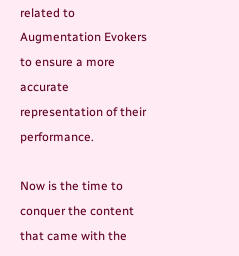related to Augmentation Evokers to ensure a more accurate representation of their performance.

Now is the time to conquer the content that came with the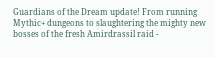Guardians of the Dream update! From running Mythic+ dungeons to slaughtering the mighty new bosses of the fresh Amirdrassil raid -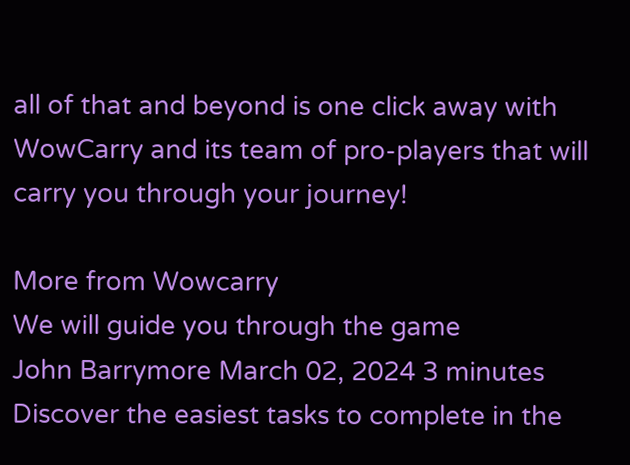all of that and beyond is one click away with WowCarry and its team of pro-players that will carry you through your journey!

More from Wowcarry
We will guide you through the game
John Barrymore March 02, 2024 3 minutes
Discover the easiest tasks to complete in the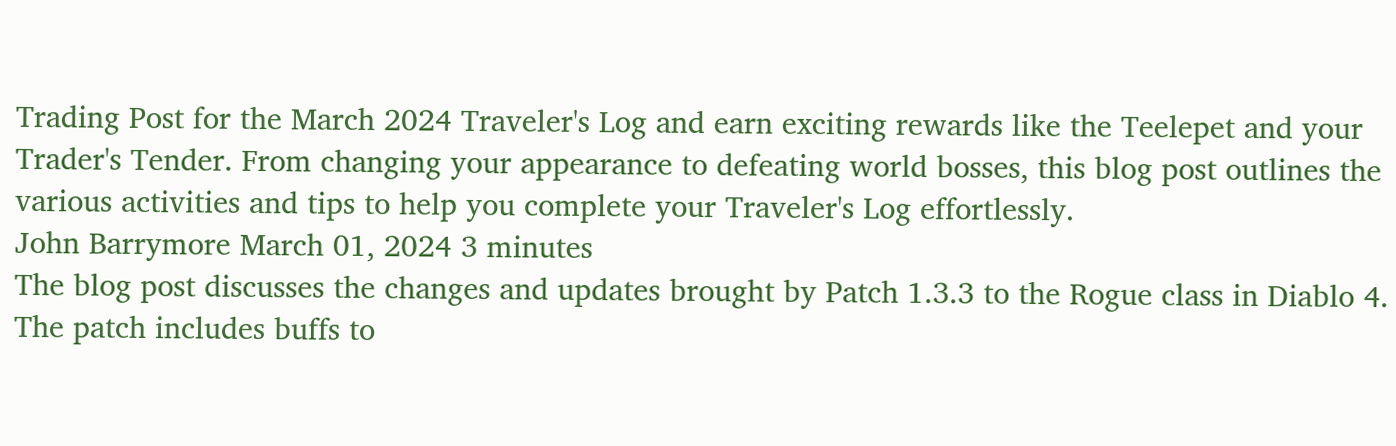Trading Post for the March 2024 Traveler's Log and earn exciting rewards like the Teelepet and your Trader's Tender. From changing your appearance to defeating world bosses, this blog post outlines the various activities and tips to help you complete your Traveler's Log effortlessly.
John Barrymore March 01, 2024 3 minutes
The blog post discusses the changes and updates brought by Patch 1.3.3 to the Rogue class in Diablo 4. The patch includes buffs to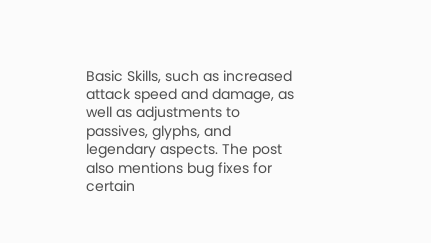Basic Skills, such as increased attack speed and damage, as well as adjustments to passives, glyphs, and legendary aspects. The post also mentions bug fixes for certain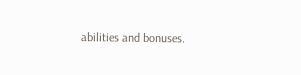abilities and bonuses.